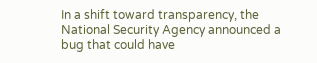In a shift toward transparency, the National Security Agency announced a bug that could have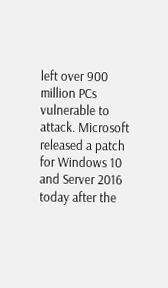left over 900 million PCs vulnerable to attack. Microsoft released a patch for Windows 10 and Server 2016 today after the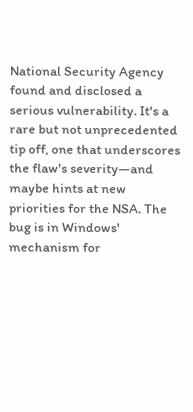National Security Agency found and disclosed a serious vulnerability. It's a rare but not unprecedented tip off, one that underscores the flaw's severity—and maybe hints at new priorities for the NSA. The bug is in Windows' mechanism for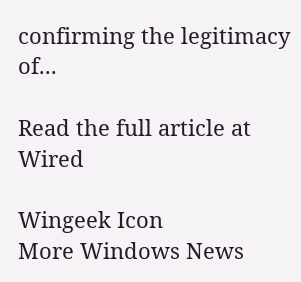confirming the legitimacy of...

Read the full article at Wired

Wingeek Icon
More Windows News